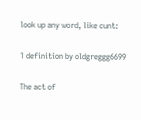look up any word, like cunt:

1 definition by oldgreggg6699

The act of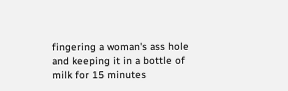fingering a woman's ass hole and keeping it in a bottle of milk for 15 minutes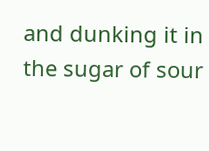and dunking it in the sugar of sour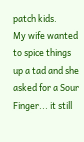patch kids.
My wife wanted to spice things up a tad and she asked for a Sour Finger... it still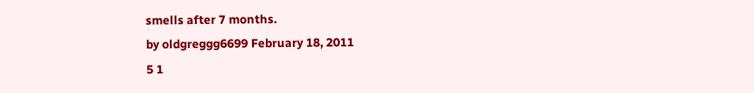smells after 7 months.
by oldgreggg6699 February 18, 2011
5 1